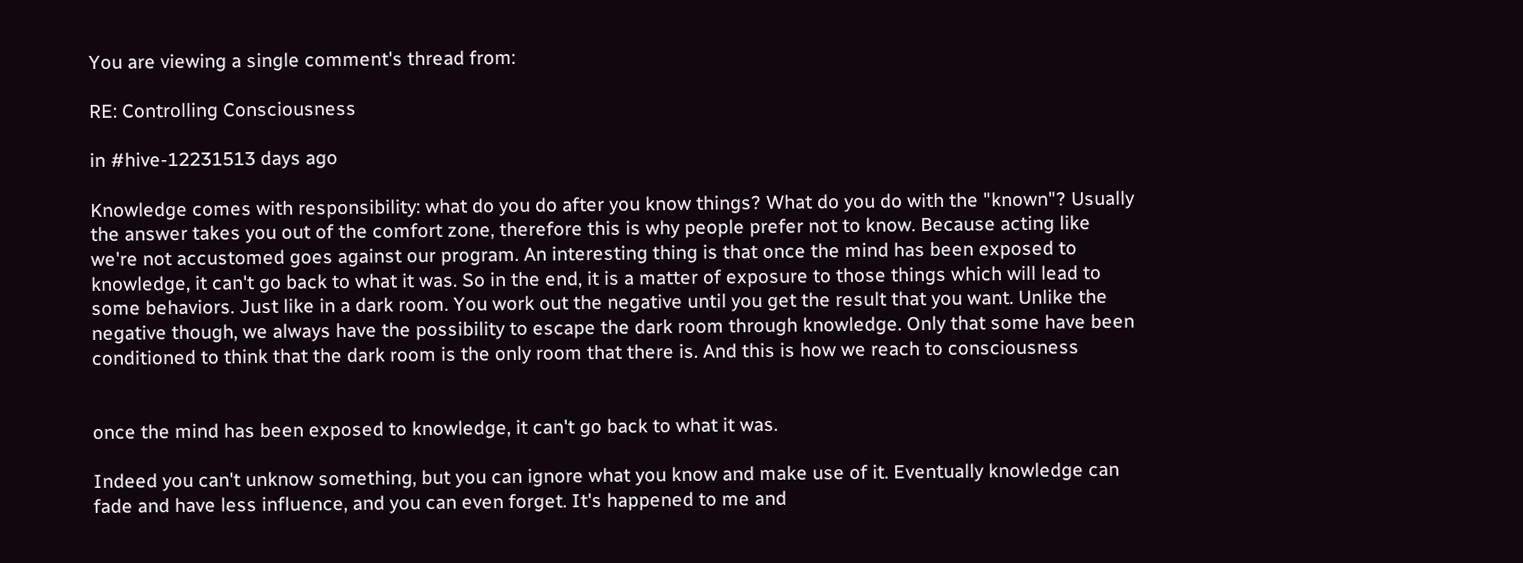You are viewing a single comment's thread from:

RE: Controlling Consciousness

in #hive-12231513 days ago

Knowledge comes with responsibility: what do you do after you know things? What do you do with the "known"? Usually the answer takes you out of the comfort zone, therefore this is why people prefer not to know. Because acting like we're not accustomed goes against our program. An interesting thing is that once the mind has been exposed to knowledge, it can't go back to what it was. So in the end, it is a matter of exposure to those things which will lead to some behaviors. Just like in a dark room. You work out the negative until you get the result that you want. Unlike the negative though, we always have the possibility to escape the dark room through knowledge. Only that some have been conditioned to think that the dark room is the only room that there is. And this is how we reach to consciousness


once the mind has been exposed to knowledge, it can't go back to what it was.

Indeed you can't unknow something, but you can ignore what you know and make use of it. Eventually knowledge can fade and have less influence, and you can even forget. It's happened to me and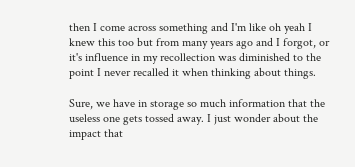then I come across something and I'm like oh yeah I knew this too but from many years ago and I forgot, or it's influence in my recollection was diminished to the point I never recalled it when thinking about things.

Sure, we have in storage so much information that the useless one gets tossed away. I just wonder about the impact that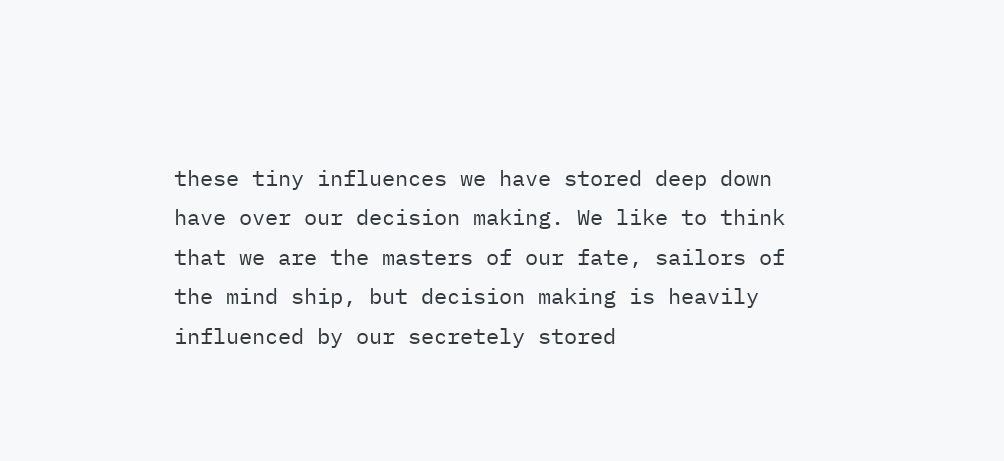these tiny influences we have stored deep down have over our decision making. We like to think that we are the masters of our fate, sailors of the mind ship, but decision making is heavily influenced by our secretely stored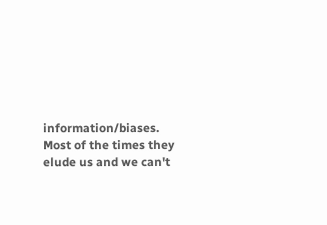information/biases. Most of the times they elude us and we can't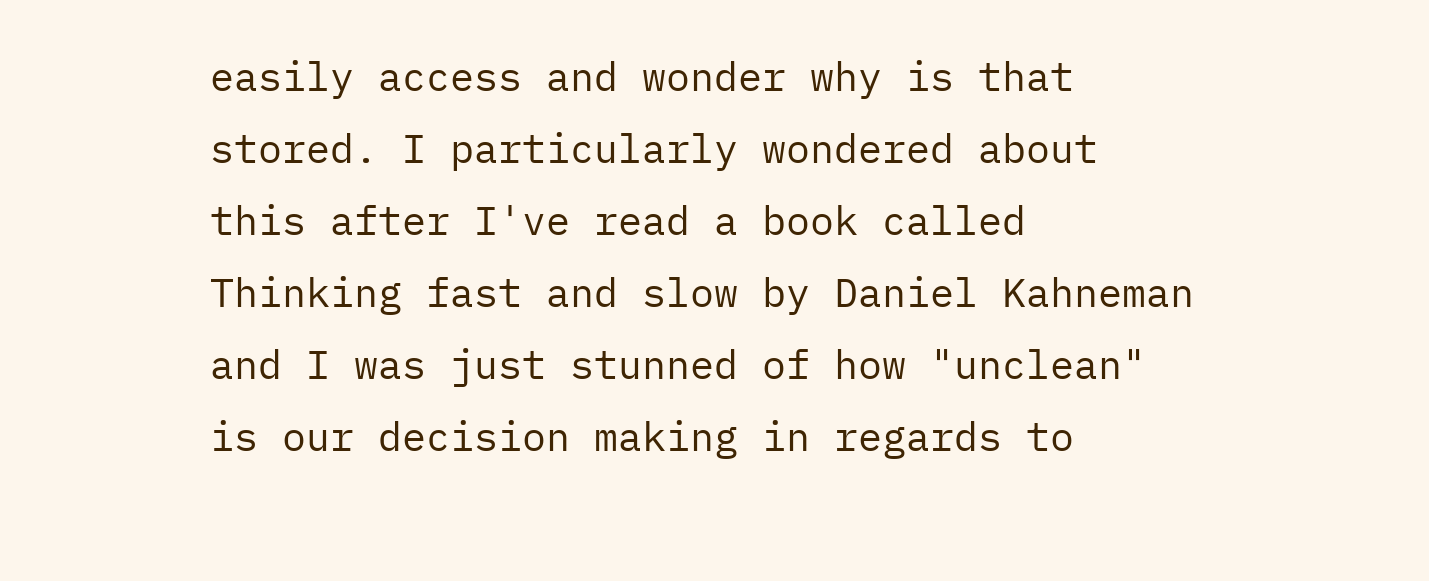easily access and wonder why is that stored. I particularly wondered about this after I've read a book called Thinking fast and slow by Daniel Kahneman and I was just stunned of how "unclean" is our decision making in regards to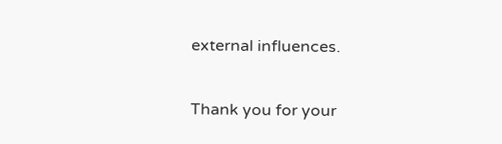external influences.

Thank you for your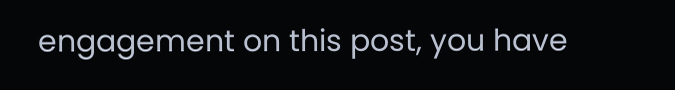engagement on this post, you have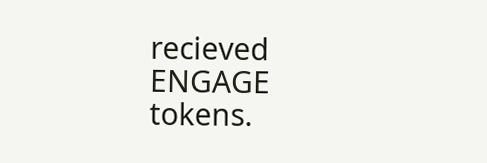recieved ENGAGE tokens.